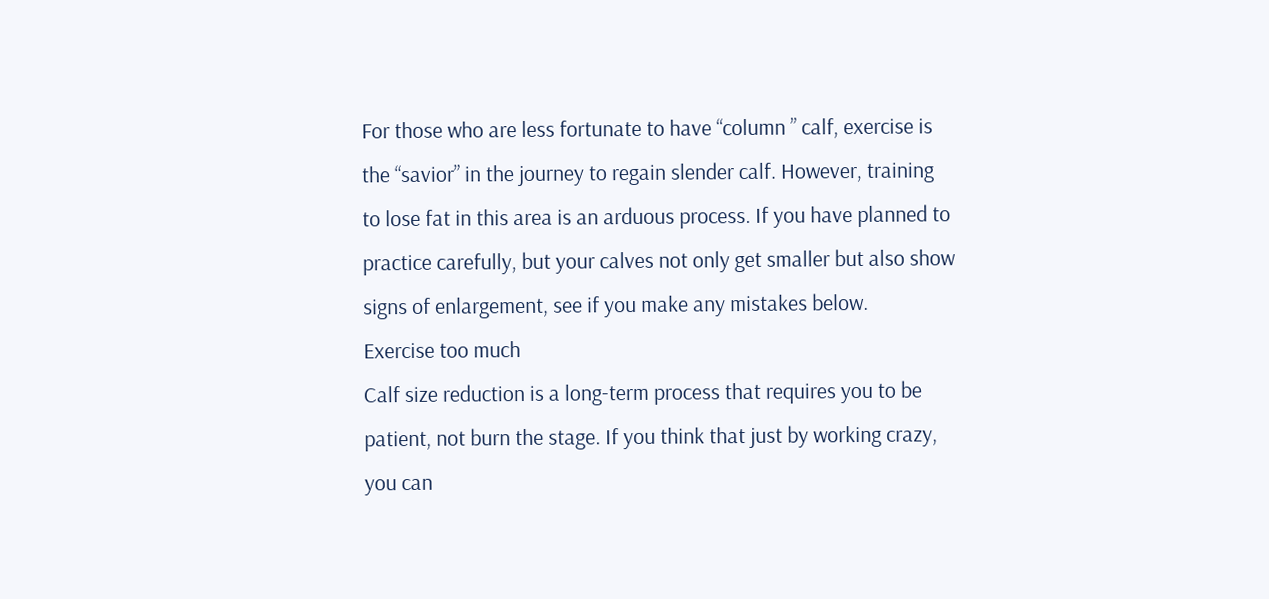For those who are less fortunate to have “column ” calf, exercise is the “savior” in the journey to regain slender calf. However, training to lose fat in this area is an arduous process. If you have planned to practice carefully, but your calves not only get smaller but also show signs of enlargement, see if you make any mistakes below.
Exercise too much
Calf size reduction is a long-term process that requires you to be patient, not burn the stage. If you think that just by working crazy, you can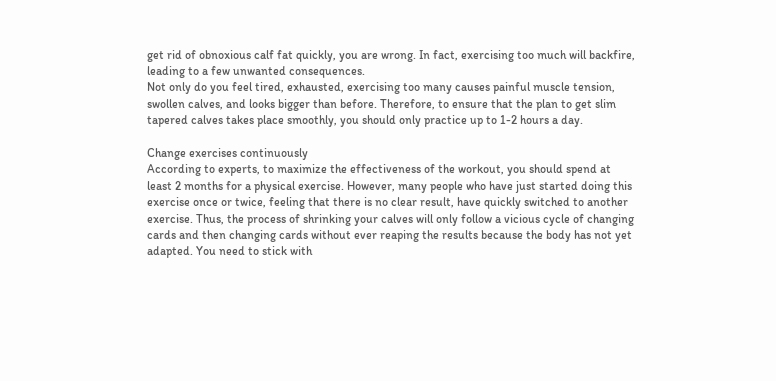get rid of obnoxious calf fat quickly, you are wrong. In fact, exercising too much will backfire, leading to a few unwanted consequences.
Not only do you feel tired, exhausted, exercising too many causes painful muscle tension, swollen calves, and looks bigger than before. Therefore, to ensure that the plan to get slim tapered calves takes place smoothly, you should only practice up to 1-2 hours a day.

Change exercises continuously
According to experts, to maximize the effectiveness of the workout, you should spend at least 2 months for a physical exercise. However, many people who have just started doing this exercise once or twice, feeling that there is no clear result, have quickly switched to another exercise. Thus, the process of shrinking your calves will only follow a vicious cycle of changing cards and then changing cards without ever reaping the results because the body has not yet adapted. You need to stick with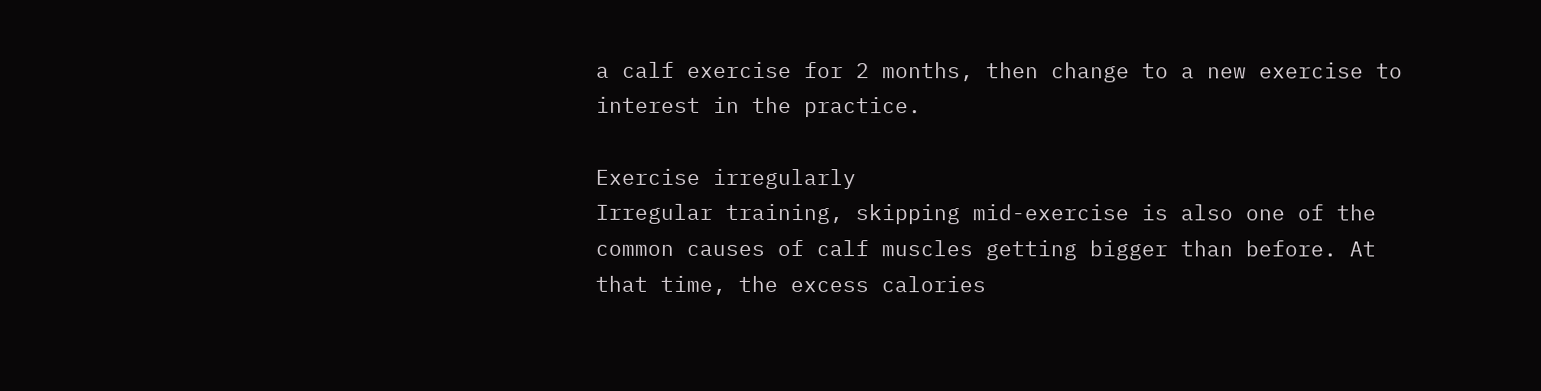a calf exercise for 2 months, then change to a new exercise to interest in the practice.

Exercise irregularly
Irregular training, skipping mid-exercise is also one of the common causes of calf muscles getting bigger than before. At that time, the excess calories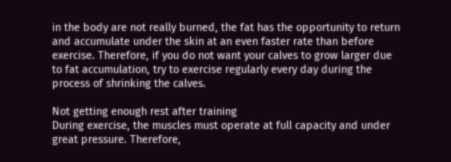in the body are not really burned, the fat has the opportunity to return and accumulate under the skin at an even faster rate than before exercise. Therefore, if you do not want your calves to grow larger due to fat accumulation, try to exercise regularly every day during the process of shrinking the calves.

Not getting enough rest after training
During exercise, the muscles must operate at full capacity and under great pressure. Therefore,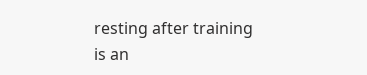resting after training is an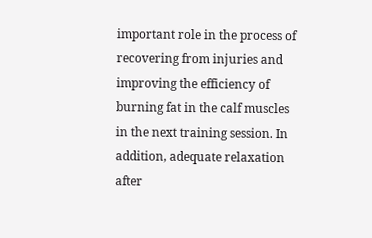important role in the process of recovering from injuries and improving the efficiency of burning fat in the calf muscles in the next training session. In addition, adequate relaxation after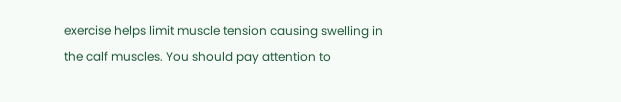exercise helps limit muscle tension causing swelling in the calf muscles. You should pay attention to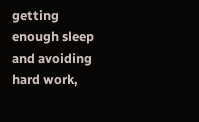getting enough sleep and avoiding hard work,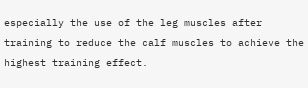especially the use of the leg muscles after training to reduce the calf muscles to achieve the highest training effect.